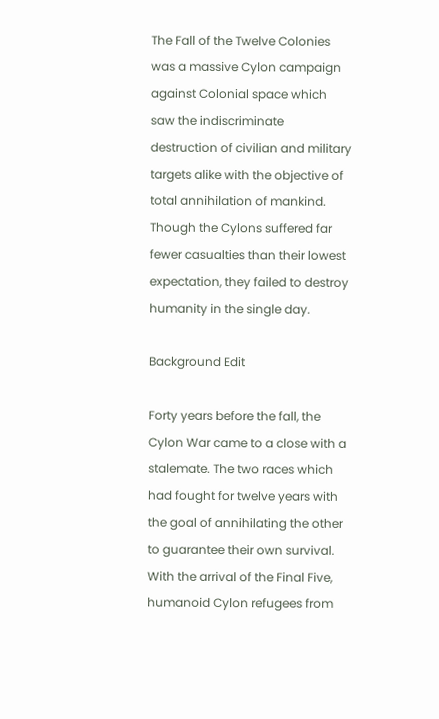The Fall of the Twelve Colonies was a massive Cylon campaign against Colonial space which saw the indiscriminate destruction of civilian and military targets alike with the objective of total annihilation of mankind. Though the Cylons suffered far fewer casualties than their lowest expectation, they failed to destroy humanity in the single day.

Background Edit

Forty years before the fall, the Cylon War came to a close with a stalemate. The two races which had fought for twelve years with the goal of annihilating the other to guarantee their own survival. With the arrival of the Final Five, humanoid Cylon refugees from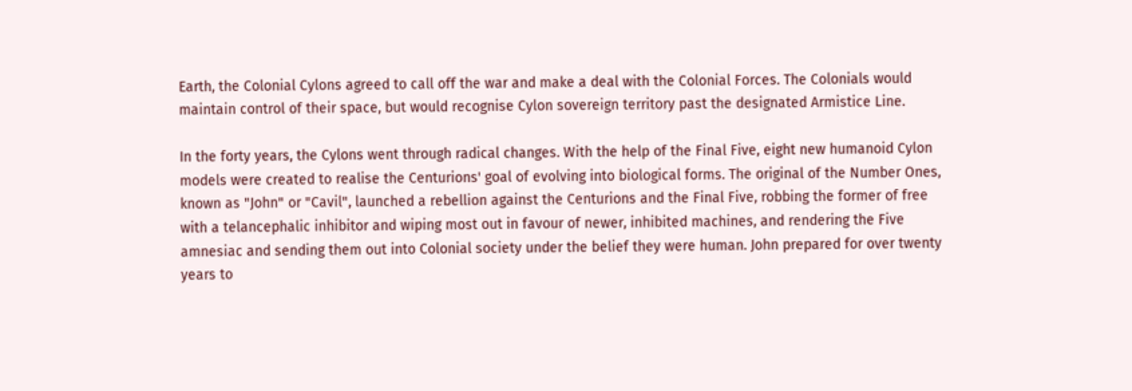Earth, the Colonial Cylons agreed to call off the war and make a deal with the Colonial Forces. The Colonials would maintain control of their space, but would recognise Cylon sovereign territory past the designated Armistice Line.

In the forty years, the Cylons went through radical changes. With the help of the Final Five, eight new humanoid Cylon models were created to realise the Centurions' goal of evolving into biological forms. The original of the Number Ones, known as "John" or "Cavil", launched a rebellion against the Centurions and the Final Five, robbing the former of free with a telancephalic inhibitor and wiping most out in favour of newer, inhibited machines, and rendering the Five amnesiac and sending them out into Colonial society under the belief they were human. John prepared for over twenty years to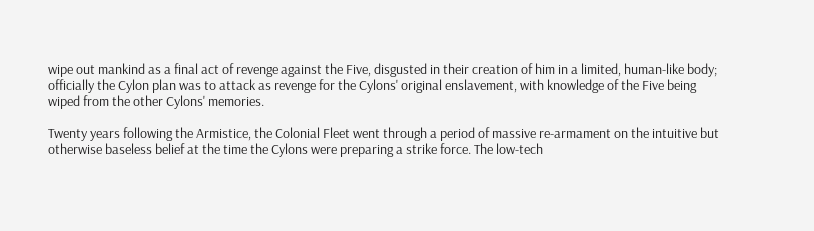wipe out mankind as a final act of revenge against the Five, disgusted in their creation of him in a limited, human-like body; officially the Cylon plan was to attack as revenge for the Cylons' original enslavement, with knowledge of the Five being wiped from the other Cylons' memories.

Twenty years following the Armistice, the Colonial Fleet went through a period of massive re-armament on the intuitive but otherwise baseless belief at the time the Cylons were preparing a strike force. The low-tech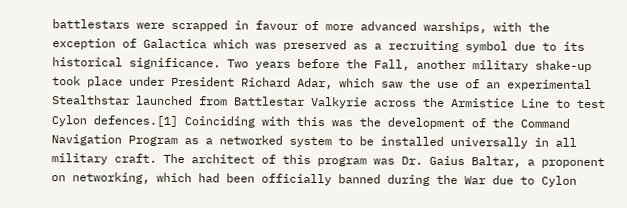battlestars were scrapped in favour of more advanced warships, with the exception of Galactica which was preserved as a recruiting symbol due to its historical significance. Two years before the Fall, another military shake-up took place under President Richard Adar, which saw the use of an experimental Stealthstar launched from Battlestar Valkyrie across the Armistice Line to test Cylon defences.[1] Coinciding with this was the development of the Command Navigation Program as a networked system to be installed universally in all military craft. The architect of this program was Dr. Gaius Baltar, a proponent on networking, which had been officially banned during the War due to Cylon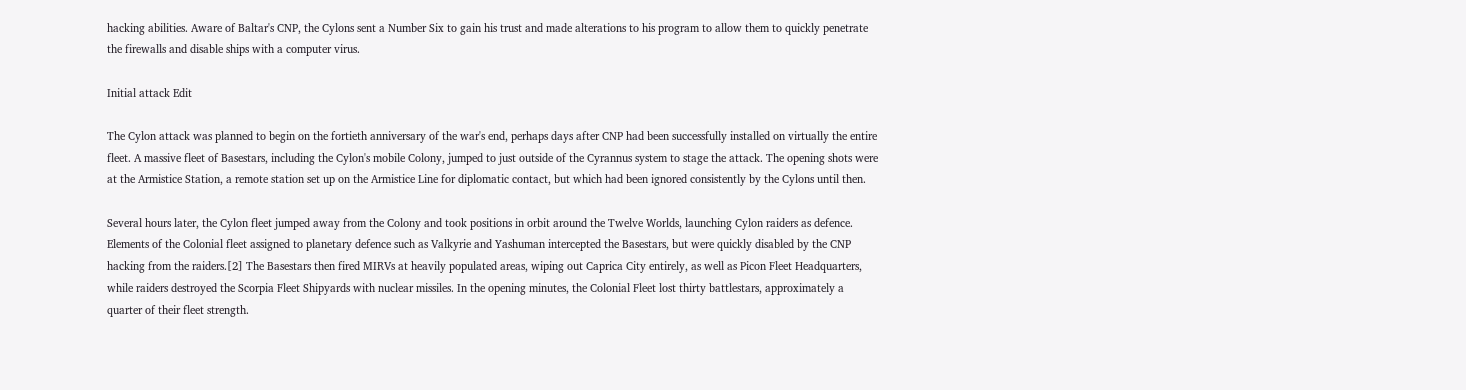hacking abilities. Aware of Baltar's CNP, the Cylons sent a Number Six to gain his trust and made alterations to his program to allow them to quickly penetrate the firewalls and disable ships with a computer virus.

Initial attack Edit

The Cylon attack was planned to begin on the fortieth anniversary of the war's end, perhaps days after CNP had been successfully installed on virtually the entire fleet. A massive fleet of Basestars, including the Cylon's mobile Colony, jumped to just outside of the Cyrannus system to stage the attack. The opening shots were at the Armistice Station, a remote station set up on the Armistice Line for diplomatic contact, but which had been ignored consistently by the Cylons until then.

Several hours later, the Cylon fleet jumped away from the Colony and took positions in orbit around the Twelve Worlds, launching Cylon raiders as defence. Elements of the Colonial fleet assigned to planetary defence such as Valkyrie and Yashuman intercepted the Basestars, but were quickly disabled by the CNP hacking from the raiders.[2] The Basestars then fired MIRVs at heavily populated areas, wiping out Caprica City entirely, as well as Picon Fleet Headquarters, while raiders destroyed the Scorpia Fleet Shipyards with nuclear missiles. In the opening minutes, the Colonial Fleet lost thirty battlestars, approximately a quarter of their fleet strength.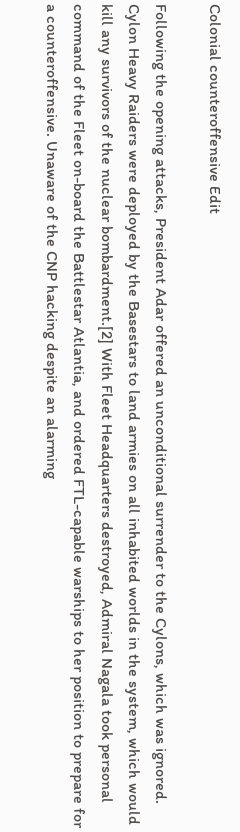Colonial counteroffensive Edit

Following the opening attacks, President Adar offered an unconditional surrender to the Cylons, which was ignored. Cylon Heavy Raiders were deployed by the Basestars to land armies on all inhabited worlds in the system, which would kill any survivors of the nuclear bombardment.[2] With Fleet Headquarters destroyed, Admiral Nagala took personal command of the Fleet on-board the Battlestar Atlantia, and ordered FTL-capable warships to her position to prepare for a counteroffensive. Unaware of the CNP hacking despite an alarming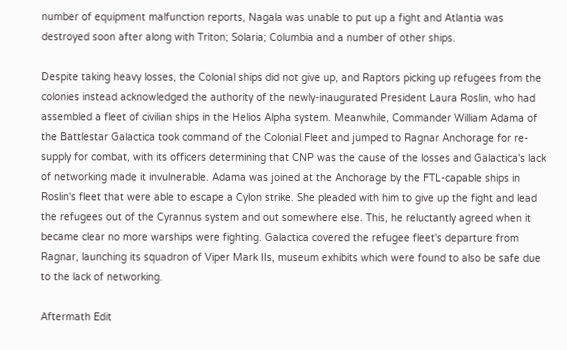number of equipment malfunction reports, Nagala was unable to put up a fight and Atlantia was destroyed soon after along with Triton; Solaria; Columbia and a number of other ships.

Despite taking heavy losses, the Colonial ships did not give up, and Raptors picking up refugees from the colonies instead acknowledged the authority of the newly-inaugurated President Laura Roslin, who had assembled a fleet of civilian ships in the Helios Alpha system. Meanwhile, Commander William Adama of the Battlestar Galactica took command of the Colonial Fleet and jumped to Ragnar Anchorage for re-supply for combat, with its officers determining that CNP was the cause of the losses and Galactica's lack of networking made it invulnerable. Adama was joined at the Anchorage by the FTL-capable ships in Roslin's fleet that were able to escape a Cylon strike. She pleaded with him to give up the fight and lead the refugees out of the Cyrannus system and out somewhere else. This, he reluctantly agreed when it became clear no more warships were fighting. Galactica covered the refugee fleet's departure from Ragnar, launching its squadron of Viper Mark IIs, museum exhibits which were found to also be safe due to the lack of networking.

Aftermath Edit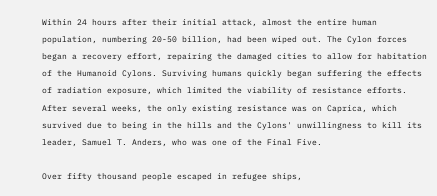Within 24 hours after their initial attack, almost the entire human population, numbering 20-50 billion, had been wiped out. The Cylon forces began a recovery effort, repairing the damaged cities to allow for habitation of the Humanoid Cylons. Surviving humans quickly began suffering the effects of radiation exposure, which limited the viability of resistance efforts. After several weeks, the only existing resistance was on Caprica, which survived due to being in the hills and the Cylons' unwillingness to kill its leader, Samuel T. Anders, who was one of the Final Five.

Over fifty thousand people escaped in refugee ships,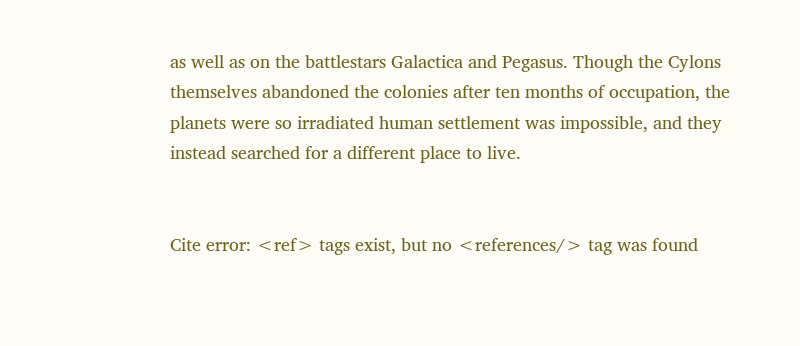as well as on the battlestars Galactica and Pegasus. Though the Cylons themselves abandoned the colonies after ten months of occupation, the planets were so irradiated human settlement was impossible, and they instead searched for a different place to live.


Cite error: <ref> tags exist, but no <references/> tag was found